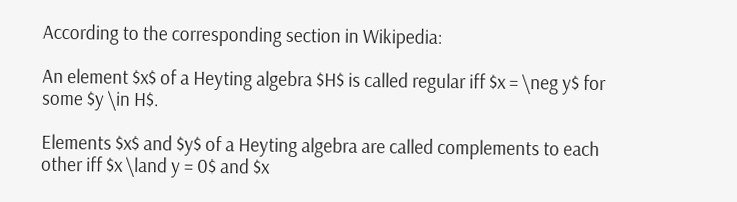According to the corresponding section in Wikipedia:

An element $x$ of a Heyting algebra $H$ is called regular iff $x = \neg y$ for some $y \in H$.

Elements $x$ and $y$ of a Heyting algebra are called complements to each other iff $x \land y = 0$ and $x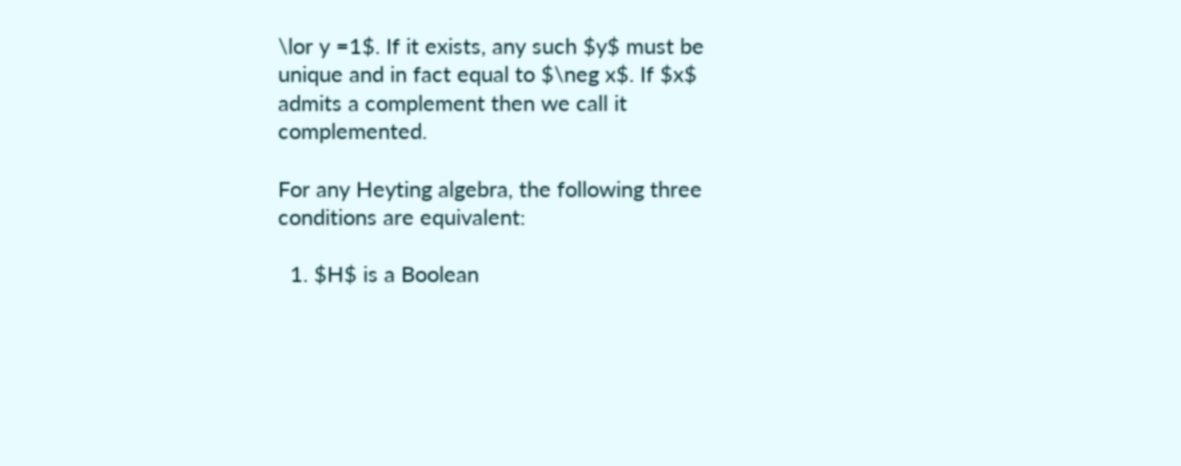\lor y =1$. If it exists, any such $y$ must be unique and in fact equal to $\neg x$. If $x$ admits a complement then we call it complemented.

For any Heyting algebra, the following three conditions are equivalent:

  1. $H$ is a Boolean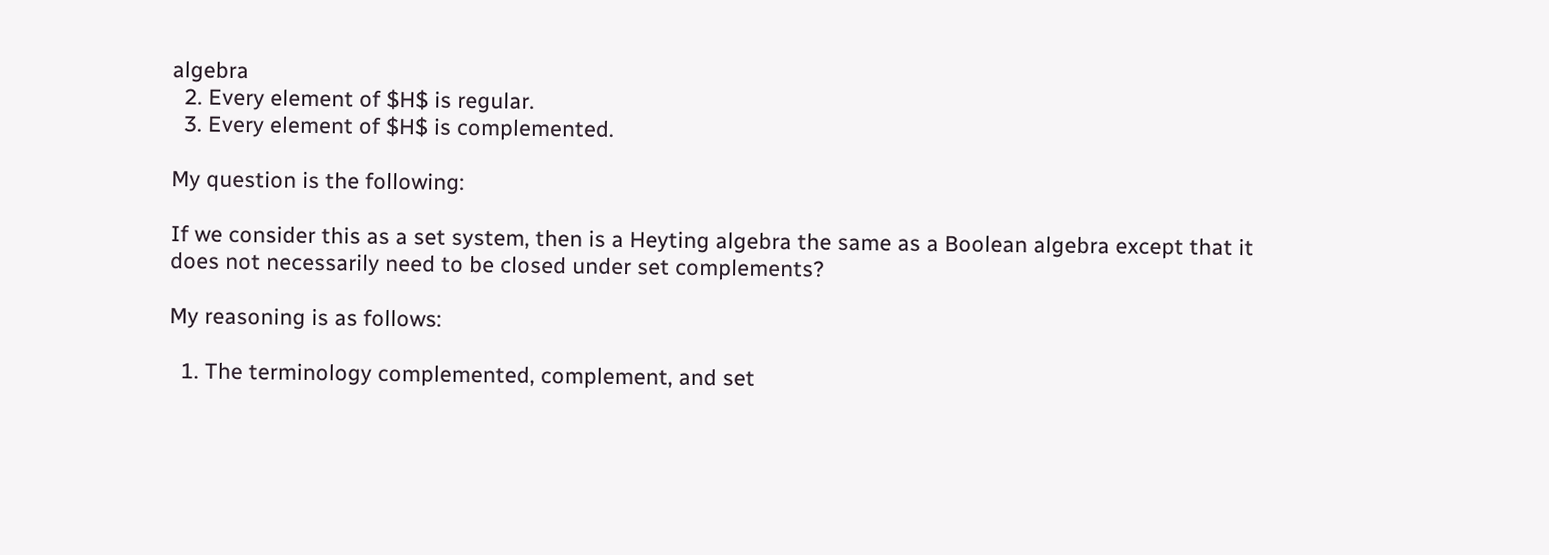algebra
  2. Every element of $H$ is regular.
  3. Every element of $H$ is complemented.

My question is the following:

If we consider this as a set system, then is a Heyting algebra the same as a Boolean algebra except that it does not necessarily need to be closed under set complements?

My reasoning is as follows:

  1. The terminology complemented, complement, and set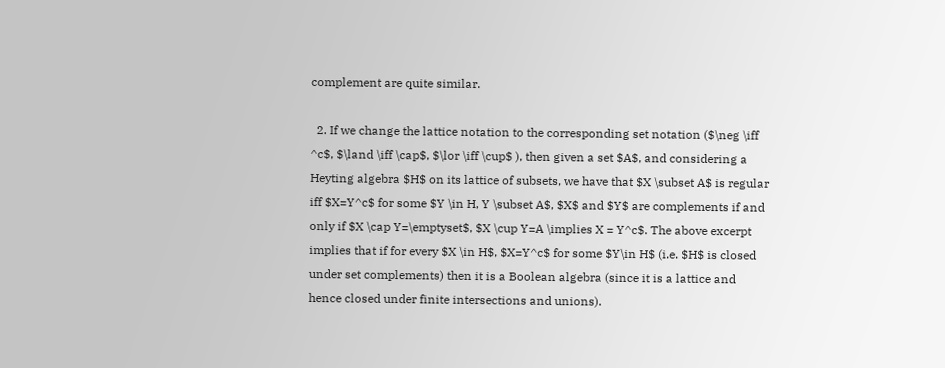complement are quite similar.

  2. If we change the lattice notation to the corresponding set notation ($\neg \iff ^c$, $\land \iff \cap$, $\lor \iff \cup$ ), then given a set $A$, and considering a Heyting algebra $H$ on its lattice of subsets, we have that $X \subset A$ is regular iff $X=Y^c$ for some $Y \in H, Y \subset A$, $X$ and $Y$ are complements if and only if $X \cap Y=\emptyset$, $X \cup Y=A \implies X = Y^c$. The above excerpt implies that if for every $X \in H$, $X=Y^c$ for some $Y\in H$ (i.e. $H$ is closed under set complements) then it is a Boolean algebra (since it is a lattice and hence closed under finite intersections and unions).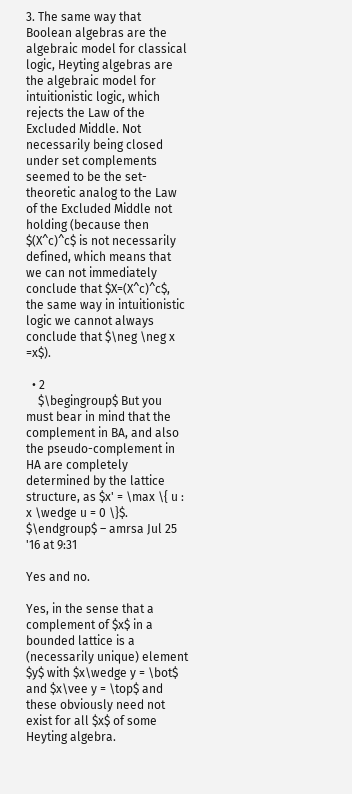3. The same way that Boolean algebras are the algebraic model for classical logic, Heyting algebras are the algebraic model for intuitionistic logic, which rejects the Law of the Excluded Middle. Not necessarily being closed under set complements seemed to be the set-theoretic analog to the Law of the Excluded Middle not holding (because then $(X^c)^c$ is not necessarily defined, which means that we can not immediately conclude that $X=(X^c)^c$, the same way in intuitionistic logic we cannot always conclude that $\neg \neg x =x$).

  • 2
    $\begingroup$ But you must bear in mind that the complement in BA, and also the pseudo-complement in HA are completely determined by the lattice structure, as $x' = \max \{ u : x \wedge u = 0 \}$. $\endgroup$ – amrsa Jul 25 '16 at 9:31

Yes and no.

Yes, in the sense that a complement of $x$ in a bounded lattice is a (necessarily unique) element $y$ with $x\wedge y = \bot$ and $x\vee y = \top$ and these obviously need not exist for all $x$ of some Heyting algebra.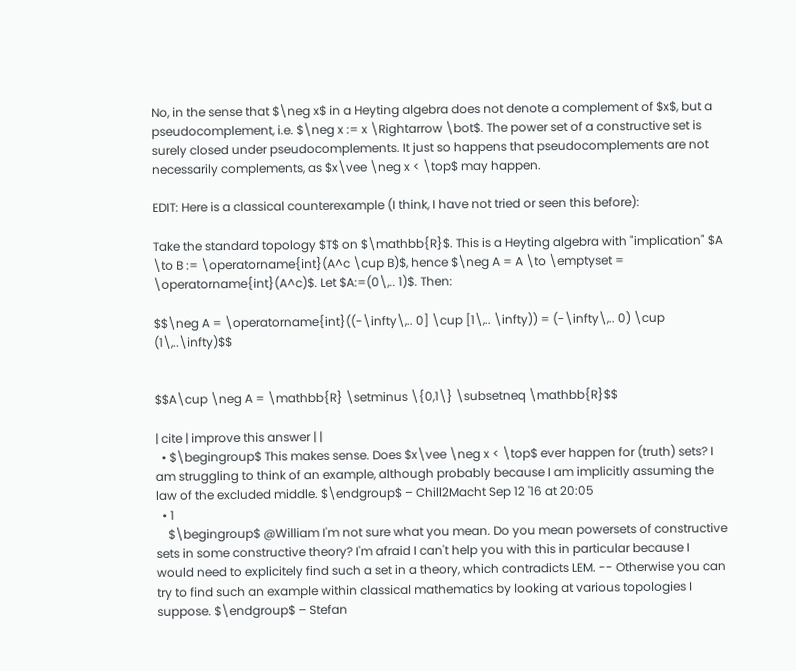No, in the sense that $\neg x$ in a Heyting algebra does not denote a complement of $x$, but a pseudocomplement, i.e. $\neg x := x \Rightarrow \bot$. The power set of a constructive set is surely closed under pseudocomplements. It just so happens that pseudocomplements are not necessarily complements, as $x\vee \neg x < \top$ may happen.

EDIT: Here is a classical counterexample (I think, I have not tried or seen this before):

Take the standard topology $T$ on $\mathbb{R}$. This is a Heyting algebra with "implication" $A \to B := \operatorname{int}(A^c \cup B)$, hence $\neg A = A \to \emptyset = \operatorname{int}(A^c)$. Let $A:=(0\,.. 1)$. Then:

$$\neg A = \operatorname{int}((-\infty\,.. 0] \cup [1\,.. \infty)) = (-\infty\,.. 0) \cup (1\,..\infty)$$


$$A\cup \neg A = \mathbb{R} \setminus \{0,1\} \subsetneq \mathbb{R}$$

| cite | improve this answer | |
  • $\begingroup$ This makes sense. Does $x\vee \neg x < \top$ ever happen for (truth) sets? I am struggling to think of an example, although probably because I am implicitly assuming the law of the excluded middle. $\endgroup$ – Chill2Macht Sep 12 '16 at 20:05
  • 1
    $\begingroup$ @William I'm not sure what you mean. Do you mean powersets of constructive sets in some constructive theory? I'm afraid I can't help you with this in particular because I would need to explicitely find such a set in a theory, which contradicts LEM. -- Otherwise you can try to find such an example within classical mathematics by looking at various topologies I suppose. $\endgroup$ – Stefan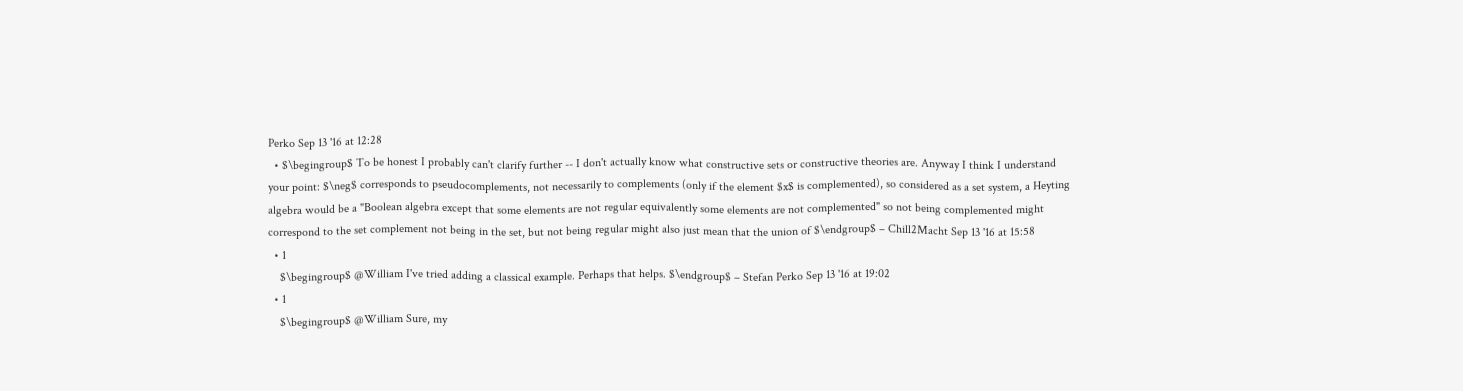Perko Sep 13 '16 at 12:28
  • $\begingroup$ To be honest I probably can't clarify further -- I don't actually know what constructive sets or constructive theories are. Anyway I think I understand your point: $\neg$ corresponds to pseudocomplements, not necessarily to complements (only if the element $x$ is complemented), so considered as a set system, a Heyting algebra would be a "Boolean algebra except that some elements are not regular equivalently some elements are not complemented" so not being complemented might correspond to the set complement not being in the set, but not being regular might also just mean that the union of $\endgroup$ – Chill2Macht Sep 13 '16 at 15:58
  • 1
    $\begingroup$ @William I've tried adding a classical example. Perhaps that helps. $\endgroup$ – Stefan Perko Sep 13 '16 at 19:02
  • 1
    $\begingroup$ @William Sure, my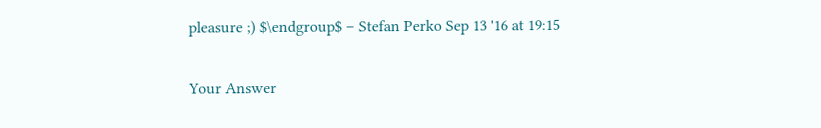pleasure ;) $\endgroup$ – Stefan Perko Sep 13 '16 at 19:15

Your Answer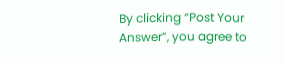By clicking “Post Your Answer”, you agree to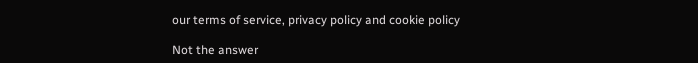our terms of service, privacy policy and cookie policy

Not the answer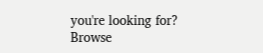you're looking for? Browse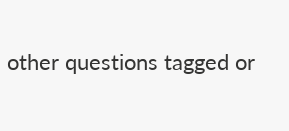other questions tagged or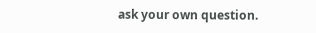ask your own question.